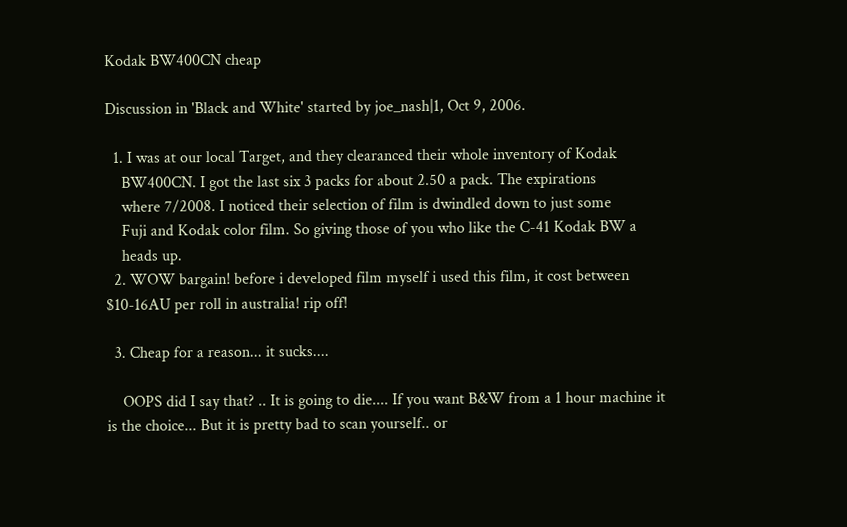Kodak BW400CN cheap

Discussion in 'Black and White' started by joe_nash|1, Oct 9, 2006.

  1. I was at our local Target, and they clearanced their whole inventory of Kodak
    BW400CN. I got the last six 3 packs for about 2.50 a pack. The expirations
    where 7/2008. I noticed their selection of film is dwindled down to just some
    Fuji and Kodak color film. So giving those of you who like the C-41 Kodak BW a
    heads up.
  2. WOW bargain! before i developed film myself i used this film, it cost between $10-16AU per roll in australia! rip off!

  3. Cheap for a reason... it sucks....

    OOPS did I say that? .. It is going to die.... If you want B&W from a 1 hour machine it is the choice... But it is pretty bad to scan yourself.. or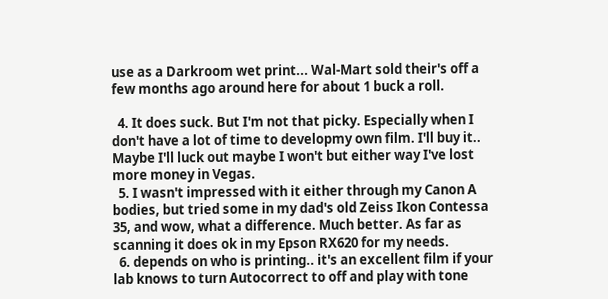use as a Darkroom wet print... Wal-Mart sold their's off a few months ago around here for about 1 buck a roll.

  4. It does suck. But I'm not that picky. Especially when I don't have a lot of time to developmy own film. I'll buy it.. Maybe I'll luck out maybe I won't but either way I've lost more money in Vegas.
  5. I wasn't impressed with it either through my Canon A bodies, but tried some in my dad's old Zeiss Ikon Contessa 35, and wow, what a difference. Much better. As far as scanning it does ok in my Epson RX620 for my needs.
  6. depends on who is printing.. it's an excellent film if your lab knows to turn Autocorrect to off and play with tone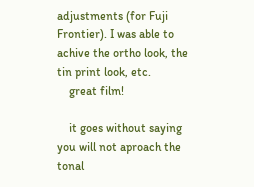adjustments (for Fuji Frontier). I was able to achive the ortho look, the tin print look, etc.
    great film!

    it goes without saying you will not aproach the tonal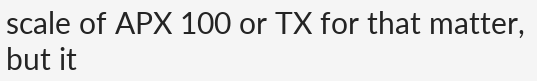scale of APX 100 or TX for that matter, but it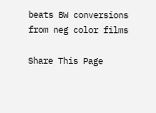beats BW conversions from neg color films

Share This Page